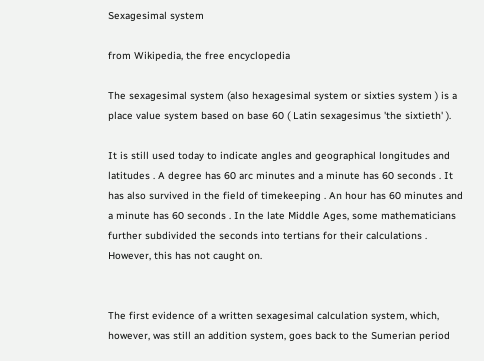Sexagesimal system

from Wikipedia, the free encyclopedia

The sexagesimal system (also hexagesimal system or sixties system ) is a place value system based on base 60 ( Latin sexagesimus 'the sixtieth' ).

It is still used today to indicate angles and geographical longitudes and latitudes . A degree has 60 arc minutes and a minute has 60 seconds . It has also survived in the field of timekeeping . An hour has 60 minutes and a minute has 60 seconds . In the late Middle Ages, some mathematicians further subdivided the seconds into tertians for their calculations . However, this has not caught on.


The first evidence of a written sexagesimal calculation system, which, however, was still an addition system, goes back to the Sumerian period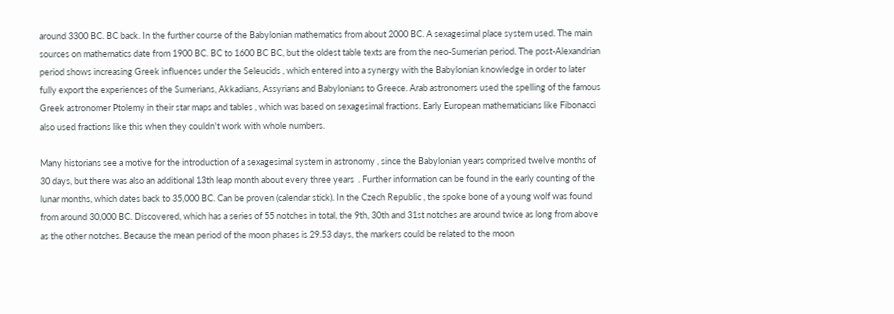around 3300 BC. BC back. In the further course of the Babylonian mathematics from about 2000 BC. A sexagesimal place system used. The main sources on mathematics date from 1900 BC. BC to 1600 BC BC, but the oldest table texts are from the neo-Sumerian period. The post-Alexandrian period shows increasing Greek influences under the Seleucids , which entered into a synergy with the Babylonian knowledge in order to later fully export the experiences of the Sumerians, Akkadians, Assyrians and Babylonians to Greece. Arab astronomers used the spelling of the famous Greek astronomer Ptolemy in their star maps and tables , which was based on sexagesimal fractions. Early European mathematicians like Fibonacci also used fractions like this when they couldn't work with whole numbers.

Many historians see a motive for the introduction of a sexagesimal system in astronomy , since the Babylonian years comprised twelve months of 30 days, but there was also an additional 13th leap month about every three years  . Further information can be found in the early counting of the lunar months, which dates back to 35,000 BC. Can be proven (calendar stick). In the Czech Republic , the spoke bone of a young wolf was found from around 30,000 BC. Discovered, which has a series of 55 notches in total, the 9th, 30th and 31st notches are around twice as long from above as the other notches. Because the mean period of the moon phases is 29.53 days, the markers could be related to the moon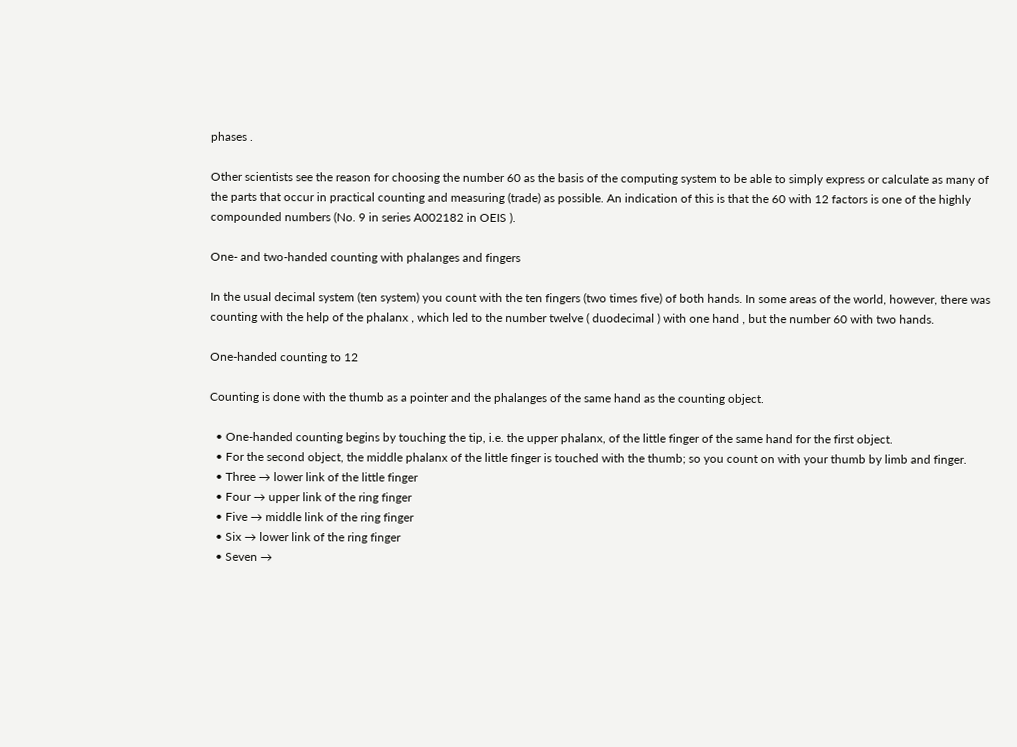phases .

Other scientists see the reason for choosing the number 60 as the basis of the computing system to be able to simply express or calculate as many of the parts that occur in practical counting and measuring (trade) as possible. An indication of this is that the 60 with 12 factors is one of the highly compounded numbers (No. 9 in series A002182 in OEIS ).

One- and two-handed counting with phalanges and fingers

In the usual decimal system (ten system) you count with the ten fingers (two times five) of both hands. In some areas of the world, however, there was counting with the help of the phalanx , which led to the number twelve ( duodecimal ) with one hand , but the number 60 with two hands.

One-handed counting to 12

Counting is done with the thumb as a pointer and the phalanges of the same hand as the counting object.

  • One-handed counting begins by touching the tip, i.e. the upper phalanx, of the little finger of the same hand for the first object.
  • For the second object, the middle phalanx of the little finger is touched with the thumb; so you count on with your thumb by limb and finger.
  • Three → lower link of the little finger
  • Four → upper link of the ring finger
  • Five → middle link of the ring finger
  • Six → lower link of the ring finger
  • Seven →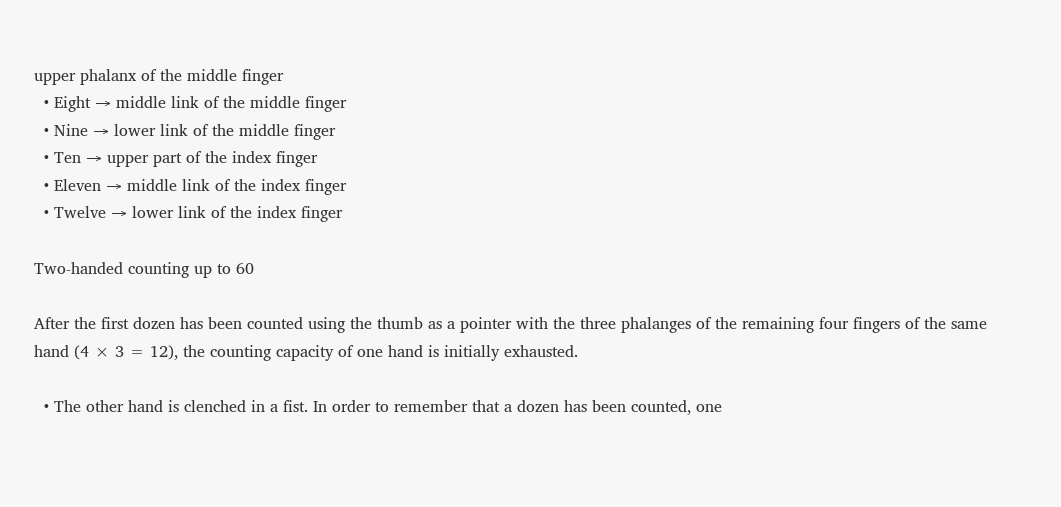upper phalanx of the middle finger
  • Eight → middle link of the middle finger
  • Nine → lower link of the middle finger
  • Ten → upper part of the index finger
  • Eleven → middle link of the index finger
  • Twelve → lower link of the index finger

Two-handed counting up to 60

After the first dozen has been counted using the thumb as a pointer with the three phalanges of the remaining four fingers of the same hand (4 × 3 = 12), the counting capacity of one hand is initially exhausted.

  • The other hand is clenched in a fist. In order to remember that a dozen has been counted, one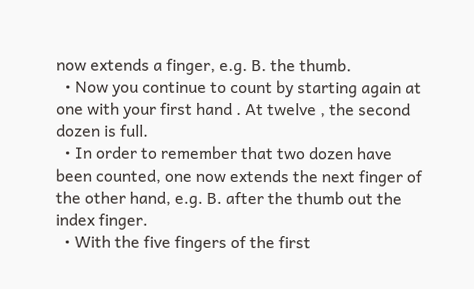now extends a finger, e.g. B. the thumb.
  • Now you continue to count by starting again at one with your first hand . At twelve , the second dozen is full.
  • In order to remember that two dozen have been counted, one now extends the next finger of the other hand, e.g. B. after the thumb out the index finger.
  • With the five fingers of the first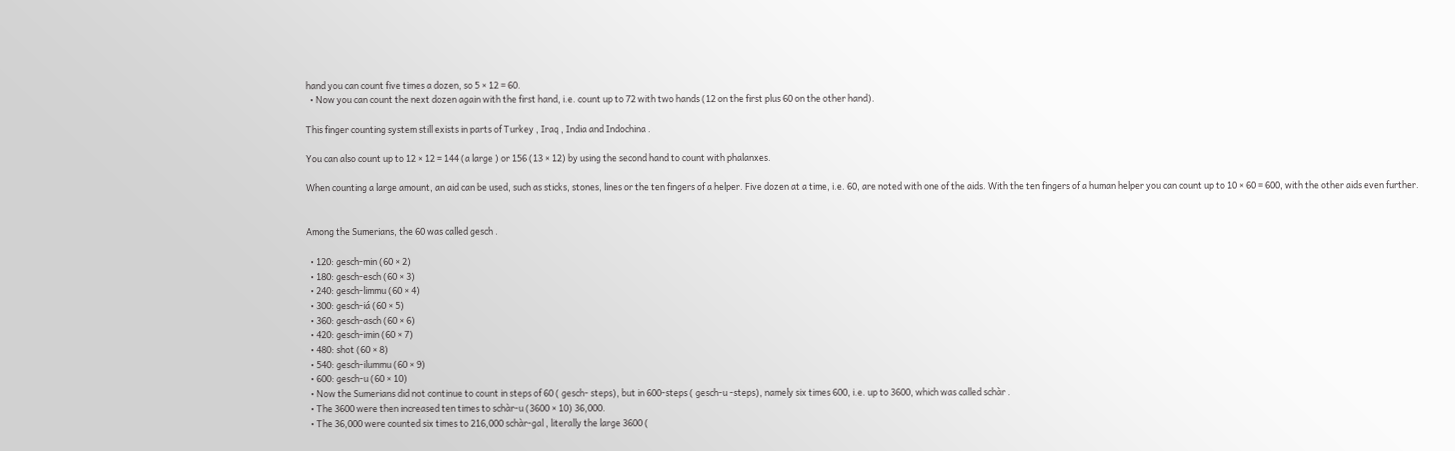hand you can count five times a dozen, so 5 × 12 = 60.
  • Now you can count the next dozen again with the first hand, i.e. count up to 72 with two hands (12 on the first plus 60 on the other hand).

This finger counting system still exists in parts of Turkey , Iraq , India and Indochina .

You can also count up to 12 × 12 = 144 (a large ) or 156 (13 × 12) by using the second hand to count with phalanxes.

When counting a large amount, an aid can be used, such as sticks, stones, lines or the ten fingers of a helper. Five dozen at a time, i.e. 60, are noted with one of the aids. With the ten fingers of a human helper you can count up to 10 × 60 = 600, with the other aids even further.


Among the Sumerians, the 60 was called gesch .

  • 120: gesch-min (60 × 2)
  • 180: gesch-esch (60 × 3)
  • 240: gesch-limmu (60 × 4)
  • 300: gesch-iá (60 × 5)
  • 360: gesch-asch (60 × 6)
  • 420: gesch-imin (60 × 7)
  • 480: shot (60 × 8)
  • 540: gesch-ilummu (60 × 9)
  • 600: gesch-u (60 × 10)
  • Now the Sumerians did not continue to count in steps of 60 ( gesch- steps), but in 600-steps ( gesch-u -steps), namely six times 600, i.e. up to 3600, which was called schàr .
  • The 3600 were then increased ten times to schàr-u (3600 × 10) 36,000.
  • The 36,000 were counted six times to 216,000 schàr-gal , literally the large 3600 (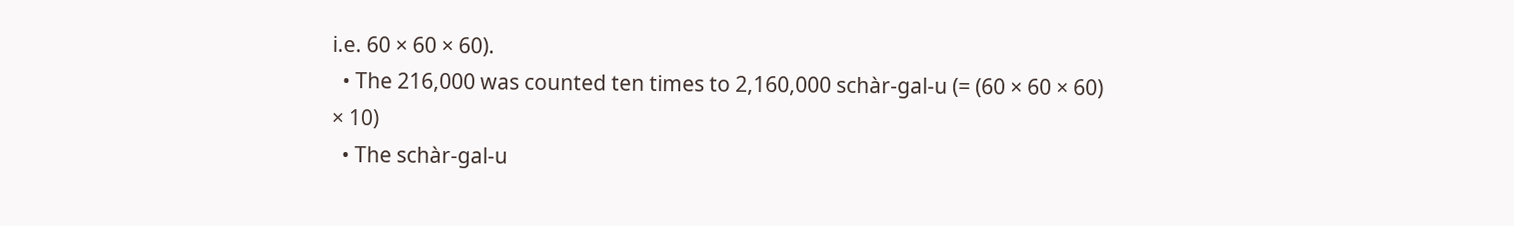i.e. 60 × 60 × 60).
  • The 216,000 was counted ten times to 2,160,000 schàr-gal-u (= (60 × 60 × 60) × 10)
  • The schàr-gal-u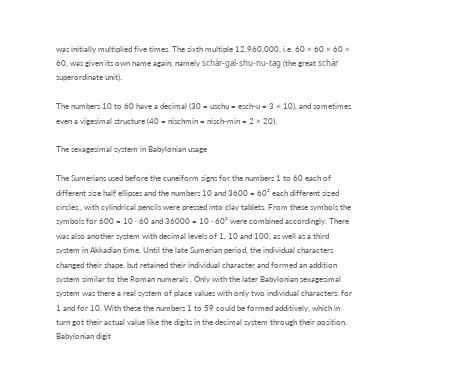was initially multiplied five times. The sixth multiple 12,960,000, i.e. 60 × 60 × 60 × 60, was given its own name again, namely schàr-gal-shu-nu-tag (the great schàr superordinate unit).

The numbers 10 to 60 have a decimal (30 = uschu = esch-u = 3 × 10), and sometimes even a vigesimal structure (40 = nischmin = nisch-min = 2 × 20).

The sexagesimal system in Babylonian usage

The Sumerians used before the cuneiform signs for the numbers 1 to 60 each of different size half ellipses and the numbers 10 and 3600 = 60² each different sized circles , with cylindrical pencils were pressed into clay tablets. From these symbols the symbols for 600 = 10 · 60 and 36000 = 10 · 60² were combined accordingly. There was also another system with decimal levels of 1, 10 and 100, as well as a third system in Akkadian time. Until the late Sumerian period, the individual characters changed their shape, but retained their individual character and formed an addition system similar to the Roman numerals . Only with the later Babylonian sexagesimal system was there a real system of place values with only two individual characters: for 1 and for 10. With these the numbers 1 to 59 could be formed additively, which in turn got their actual value like the digits in the decimal system through their position. Babylonian digit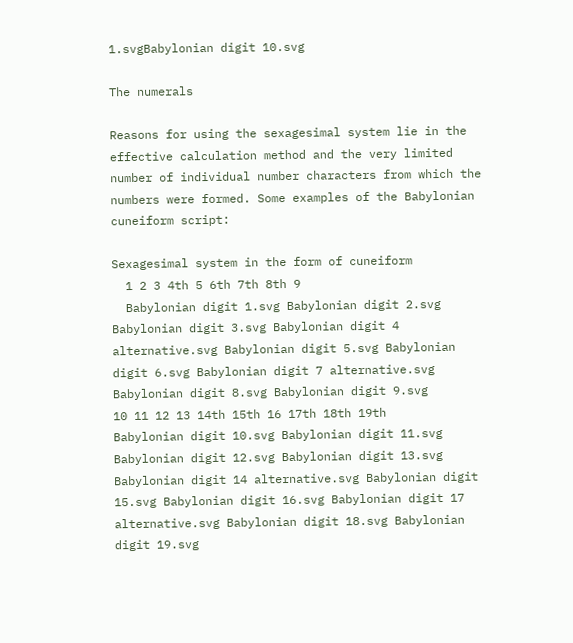1.svgBabylonian digit 10.svg

The numerals

Reasons for using the sexagesimal system lie in the effective calculation method and the very limited number of individual number characters from which the numbers were formed. Some examples of the Babylonian cuneiform script:

Sexagesimal system in the form of cuneiform
  1 2 3 4th 5 6th 7th 8th 9
  Babylonian digit 1.svg Babylonian digit 2.svg Babylonian digit 3.svg Babylonian digit 4 alternative.svg Babylonian digit 5.svg Babylonian digit 6.svg Babylonian digit 7 alternative.svg Babylonian digit 8.svg Babylonian digit 9.svg
10 11 12 13 14th 15th 16 17th 18th 19th
Babylonian digit 10.svg Babylonian digit 11.svg Babylonian digit 12.svg Babylonian digit 13.svg Babylonian digit 14 alternative.svg Babylonian digit 15.svg Babylonian digit 16.svg Babylonian digit 17 alternative.svg Babylonian digit 18.svg Babylonian digit 19.svg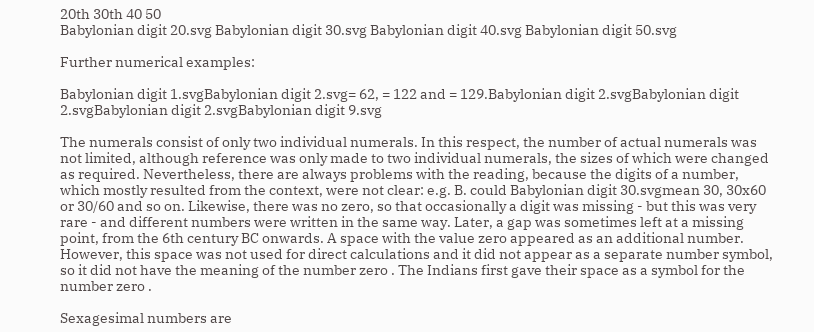20th 30th 40 50
Babylonian digit 20.svg Babylonian digit 30.svg Babylonian digit 40.svg Babylonian digit 50.svg

Further numerical examples:

Babylonian digit 1.svgBabylonian digit 2.svg= 62, = 122 and = 129.Babylonian digit 2.svgBabylonian digit 2.svgBabylonian digit 2.svgBabylonian digit 9.svg

The numerals consist of only two individual numerals. In this respect, the number of actual numerals was not limited, although reference was only made to two individual numerals, the sizes of which were changed as required. Nevertheless, there are always problems with the reading, because the digits of a number, which mostly resulted from the context, were not clear: e.g. B. could Babylonian digit 30.svgmean 30, 30x60 or 30/60 and so on. Likewise, there was no zero, so that occasionally a digit was missing - but this was very rare - and different numbers were written in the same way. Later, a gap was sometimes left at a missing point, from the 6th century BC onwards. A space with the value zero appeared as an additional number. However, this space was not used for direct calculations and it did not appear as a separate number symbol, so it did not have the meaning of the number zero . The Indians first gave their space as a symbol for the number zero .

Sexagesimal numbers are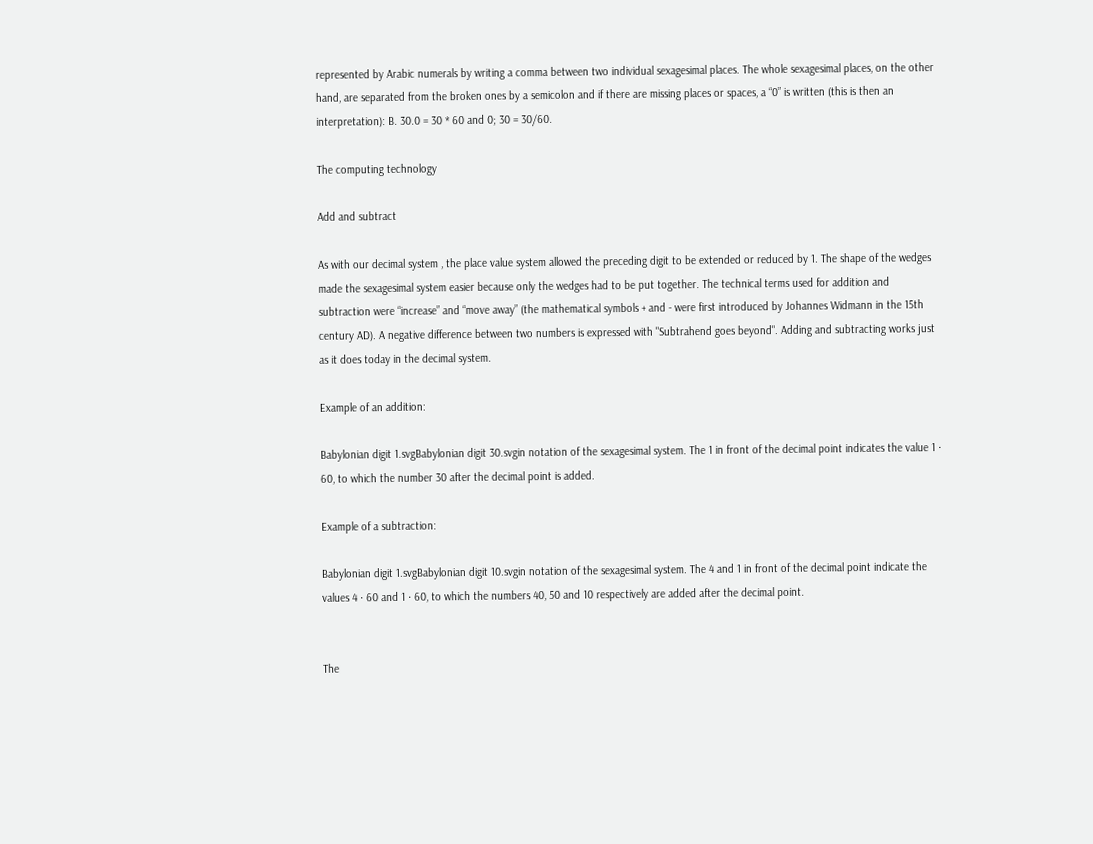represented by Arabic numerals by writing a comma between two individual sexagesimal places. The whole sexagesimal places, on the other hand, are separated from the broken ones by a semicolon and if there are missing places or spaces, a “0” is written (this is then an interpretation): B. 30.0 = 30 * 60 and 0; 30 = 30/60.

The computing technology

Add and subtract

As with our decimal system , the place value system allowed the preceding digit to be extended or reduced by 1. The shape of the wedges made the sexagesimal system easier because only the wedges had to be put together. The technical terms used for addition and subtraction were “increase” and “move away” (the mathematical symbols + and - were first introduced by Johannes Widmann in the 15th century AD). A negative difference between two numbers is expressed with "Subtrahend goes beyond". Adding and subtracting works just as it does today in the decimal system.

Example of an addition:

Babylonian digit 1.svgBabylonian digit 30.svgin notation of the sexagesimal system. The 1 in front of the decimal point indicates the value 1 · 60, to which the number 30 after the decimal point is added.

Example of a subtraction:

Babylonian digit 1.svgBabylonian digit 10.svgin notation of the sexagesimal system. The 4 and 1 in front of the decimal point indicate the values 4 · 60 and 1 · 60, to which the numbers 40, 50 and 10 respectively are added after the decimal point.


The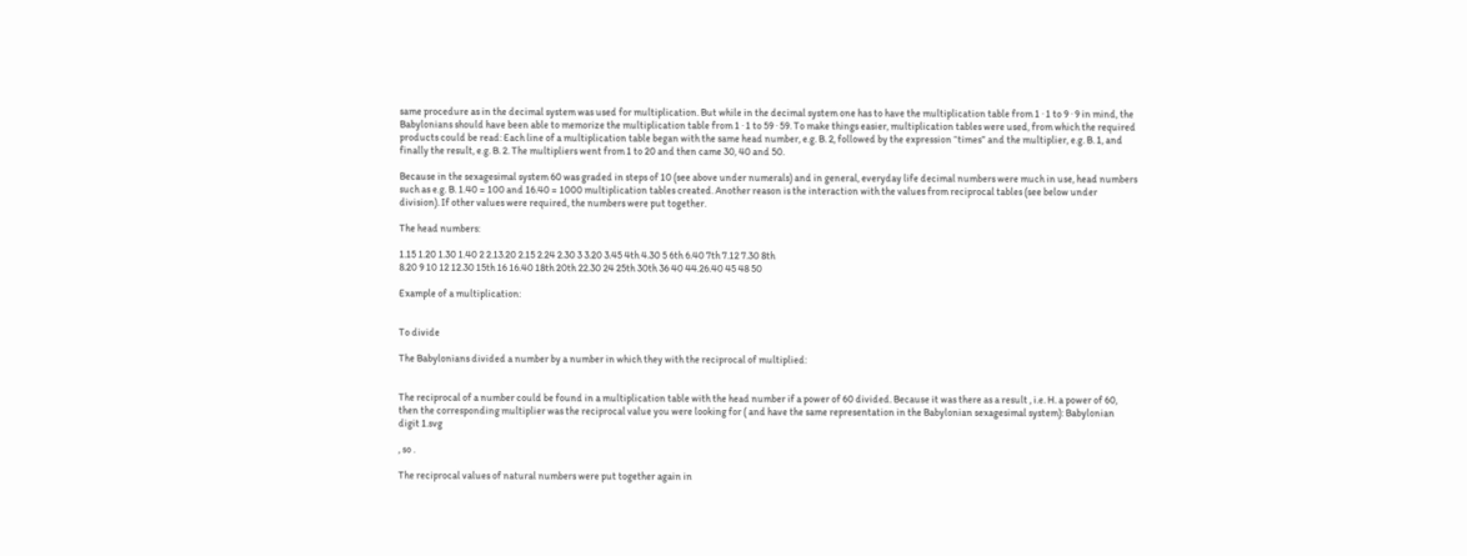same procedure as in the decimal system was used for multiplication. But while in the decimal system one has to have the multiplication table from 1 · 1 to 9 · 9 in mind, the Babylonians should have been able to memorize the multiplication table from 1 · 1 to 59 · 59. To make things easier, multiplication tables were used, from which the required products could be read: Each line of a multiplication table began with the same head number, e.g. B. 2, followed by the expression “times” and the multiplier, e.g. B. 1, and finally the result, e.g. B. 2. The multipliers went from 1 to 20 and then came 30, 40 and 50.

Because in the sexagesimal system 60 was graded in steps of 10 (see above under numerals) and in general, everyday life decimal numbers were much in use, head numbers such as e.g. B. 1.40 = 100 and 16.40 = 1000 multiplication tables created. Another reason is the interaction with the values from reciprocal tables (see below under division). If other values were required, the numbers were put together.

The head numbers:

1.15 1.20 1.30 1.40 2 2.13.20 2.15 2.24 2.30 3 3.20 3.45 4th 4.30 5 6th 6.40 7th 7.12 7.30 8th
8.20 9 10 12 12.30 15th 16 16.40 18th 20th 22.30 24 25th 30th 36 40 44.26.40 45 48 50

Example of a multiplication:


To divide

The Babylonians divided a number by a number in which they with the reciprocal of multiplied:


The reciprocal of a number could be found in a multiplication table with the head number if a power of 60 divided. Because it was there as a result , i.e. H. a power of 60, then the corresponding multiplier was the reciprocal value you were looking for ( and have the same representation in the Babylonian sexagesimal system): Babylonian digit 1.svg

, so .

The reciprocal values of natural numbers were put together again in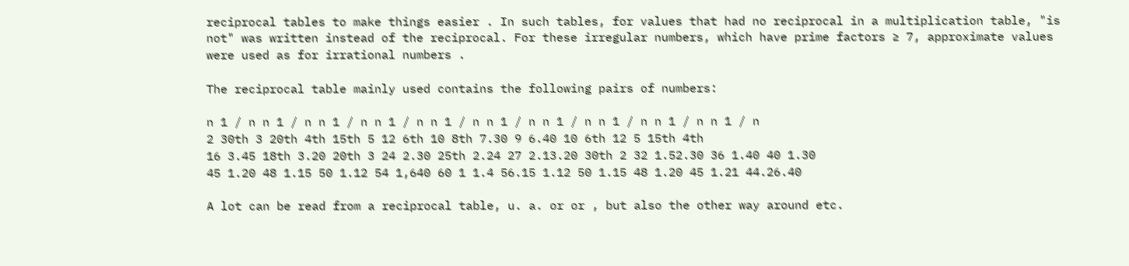reciprocal tables to make things easier . In such tables, for values that had no reciprocal in a multiplication table, "is not" was written instead of the reciprocal. For these irregular numbers, which have prime factors ≥ 7, approximate values were used as for irrational numbers .

The reciprocal table mainly used contains the following pairs of numbers:

n 1 / n n 1 / n n 1 / n n 1 / n n 1 / n n 1 / n n 1 / n n 1 / n n 1 / n n 1 / n
2 30th 3 20th 4th 15th 5 12 6th 10 8th 7.30 9 6.40 10 6th 12 5 15th 4th
16 3.45 18th 3.20 20th 3 24 2.30 25th 2.24 27 2.13.20 30th 2 32 1.52.30 36 1.40 40 1.30
45 1.20 48 1.15 50 1.12 54 1,640 60 1 1.4 56.15 1.12 50 1.15 48 1.20 45 1.21 44.26.40

A lot can be read from a reciprocal table, u. a. or or , but also the other way around etc.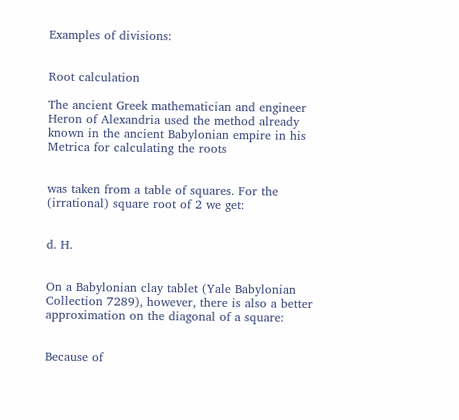Examples of divisions:


Root calculation

The ancient Greek mathematician and engineer Heron of Alexandria used the method already known in the ancient Babylonian empire in his Metrica for calculating the roots


was taken from a table of squares. For the (irrational) square root of 2 we get:


d. H.


On a Babylonian clay tablet (Yale Babylonian Collection 7289), however, there is also a better approximation on the diagonal of a square:


Because of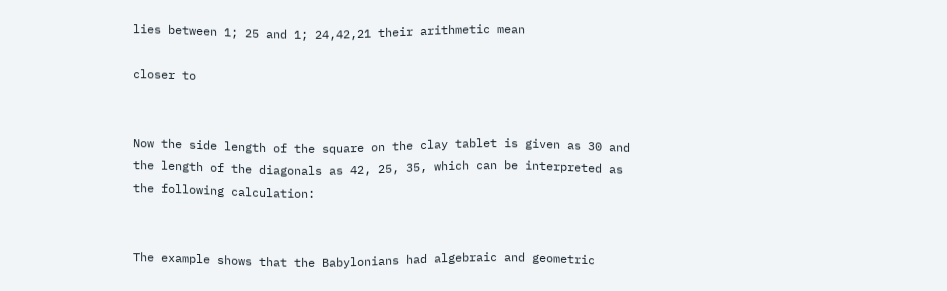lies between 1; 25 and 1; 24,42,21 their arithmetic mean

closer to


Now the side length of the square on the clay tablet is given as 30 and the length of the diagonals as 42, 25, 35, which can be interpreted as the following calculation:


The example shows that the Babylonians had algebraic and geometric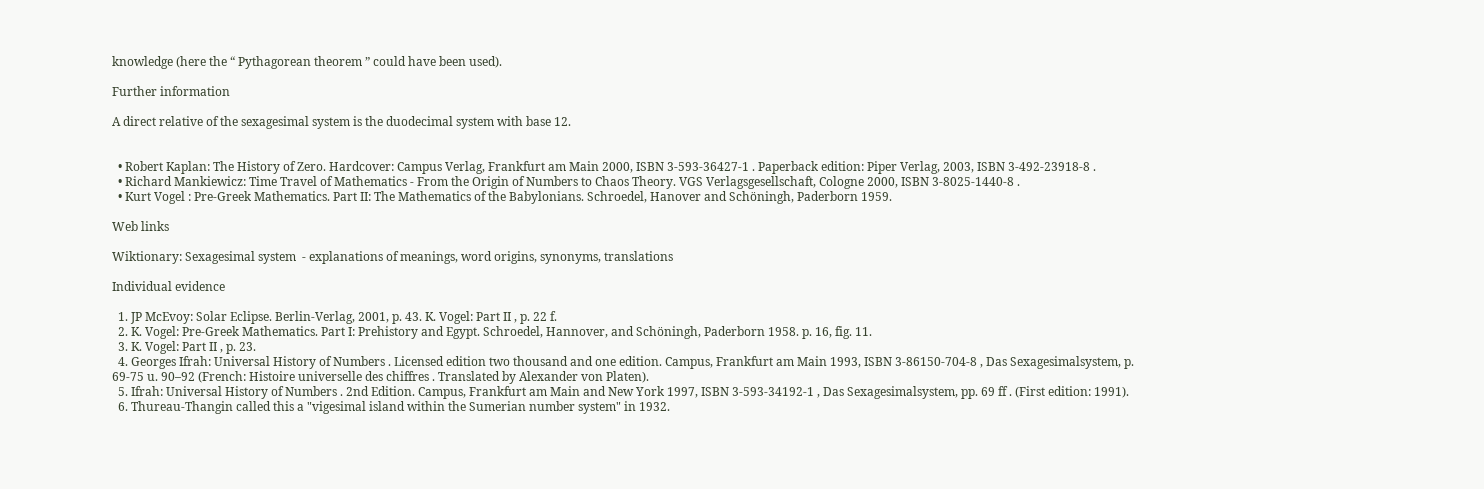knowledge (here the “ Pythagorean theorem ” could have been used).

Further information

A direct relative of the sexagesimal system is the duodecimal system with base 12.


  • Robert Kaplan: The History of Zero. Hardcover: Campus Verlag, Frankfurt am Main 2000, ISBN 3-593-36427-1 . Paperback edition: Piper Verlag, 2003, ISBN 3-492-23918-8 .
  • Richard Mankiewicz: Time Travel of Mathematics - From the Origin of Numbers to Chaos Theory. VGS Verlagsgesellschaft, Cologne 2000, ISBN 3-8025-1440-8 .
  • Kurt Vogel : Pre-Greek Mathematics. Part II: The Mathematics of the Babylonians. Schroedel, Hanover and Schöningh, Paderborn 1959.

Web links

Wiktionary: Sexagesimal system  - explanations of meanings, word origins, synonyms, translations

Individual evidence

  1. JP McEvoy: Solar Eclipse. Berlin-Verlag, 2001, p. 43. K. Vogel: Part II , p. 22 f.
  2. K. Vogel: Pre-Greek Mathematics. Part I: Prehistory and Egypt. Schroedel, Hannover, and Schöningh, Paderborn 1958. p. 16, fig. 11.
  3. K. Vogel: Part II , p. 23.
  4. Georges Ifrah: Universal History of Numbers . Licensed edition two thousand and one edition. Campus, Frankfurt am Main 1993, ISBN 3-86150-704-8 , Das Sexagesimalsystem, p. 69-75 u. 90–92 (French: Histoire universelle des chiffres . Translated by Alexander von Platen).
  5. Ifrah: Universal History of Numbers . 2nd Edition. Campus, Frankfurt am Main and New York 1997, ISBN 3-593-34192-1 , Das Sexagesimalsystem, pp. 69 ff . (First edition: 1991).
  6. Thureau-Thangin called this a "vigesimal island within the Sumerian number system" in 1932.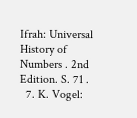Ifrah: Universal History of Numbers . 2nd Edition. S. 71 .
  7. K. Vogel: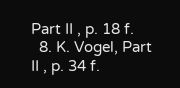Part II , p. 18 f.
  8. K. Vogel, Part II , p. 34 f.